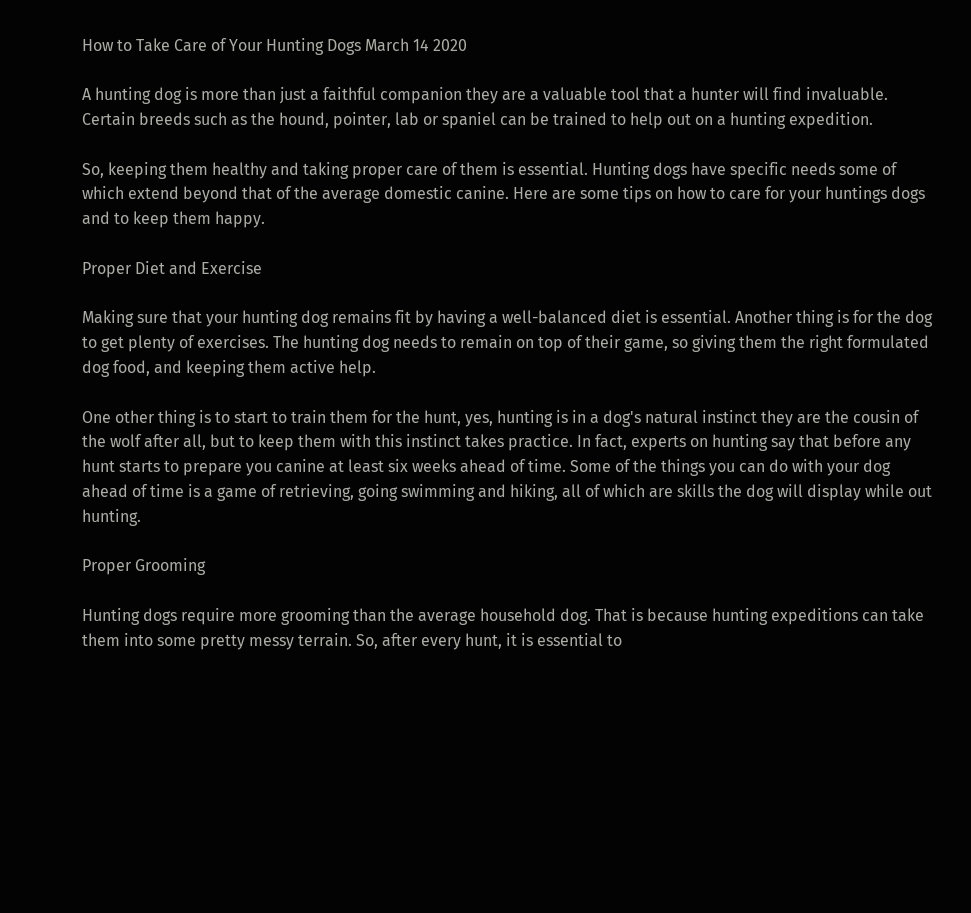How to Take Care of Your Hunting Dogs March 14 2020

A hunting dog is more than just a faithful companion they are a valuable tool that a hunter will find invaluable. Certain breeds such as the hound, pointer, lab or spaniel can be trained to help out on a hunting expedition.

So, keeping them healthy and taking proper care of them is essential. Hunting dogs have specific needs some of which extend beyond that of the average domestic canine. Here are some tips on how to care for your huntings dogs and to keep them happy.

Proper Diet and Exercise

Making sure that your hunting dog remains fit by having a well-balanced diet is essential. Another thing is for the dog to get plenty of exercises. The hunting dog needs to remain on top of their game, so giving them the right formulated dog food, and keeping them active help.

One other thing is to start to train them for the hunt, yes, hunting is in a dog's natural instinct they are the cousin of the wolf after all, but to keep them with this instinct takes practice. In fact, experts on hunting say that before any hunt starts to prepare you canine at least six weeks ahead of time. Some of the things you can do with your dog ahead of time is a game of retrieving, going swimming and hiking, all of which are skills the dog will display while out hunting.

Proper Grooming

Hunting dogs require more grooming than the average household dog. That is because hunting expeditions can take them into some pretty messy terrain. So, after every hunt, it is essential to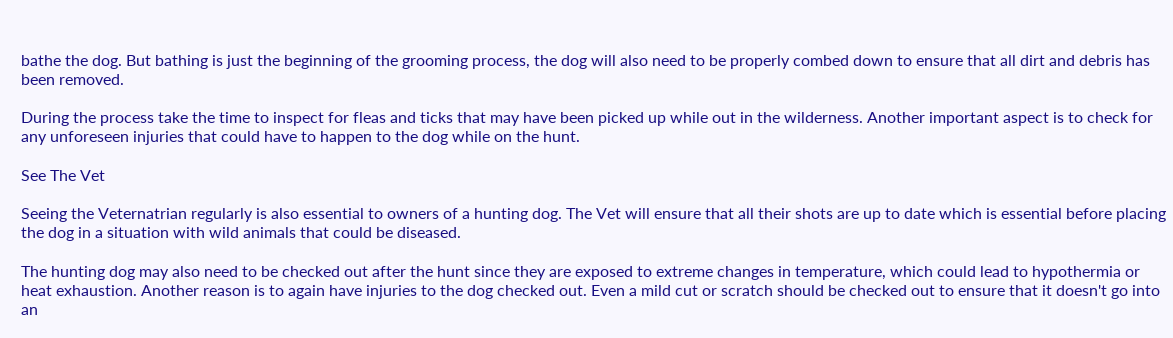bathe the dog. But bathing is just the beginning of the grooming process, the dog will also need to be properly combed down to ensure that all dirt and debris has been removed.

During the process take the time to inspect for fleas and ticks that may have been picked up while out in the wilderness. Another important aspect is to check for any unforeseen injuries that could have to happen to the dog while on the hunt.

See The Vet

Seeing the Veternatrian regularly is also essential to owners of a hunting dog. The Vet will ensure that all their shots are up to date which is essential before placing the dog in a situation with wild animals that could be diseased.

The hunting dog may also need to be checked out after the hunt since they are exposed to extreme changes in temperature, which could lead to hypothermia or heat exhaustion. Another reason is to again have injuries to the dog checked out. Even a mild cut or scratch should be checked out to ensure that it doesn't go into an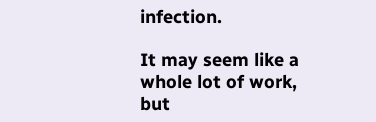infection.

It may seem like a whole lot of work, but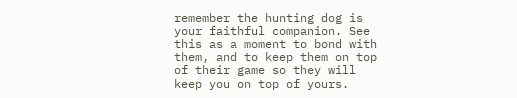remember the hunting dog is your faithful companion. See this as a moment to bond with them, and to keep them on top of their game so they will keep you on top of yours.